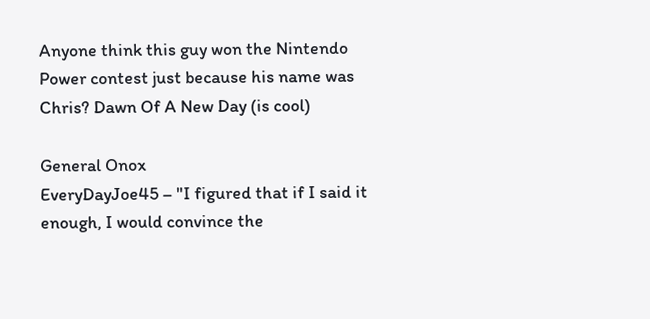Anyone think this guy won the Nintendo Power contest just because his name was Chris? Dawn Of A New Day (is cool)

General Onox
EveryDayJoe45 – "I figured that if I said it enough, I would convince the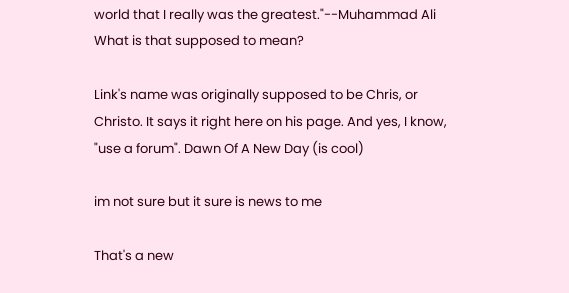world that I really was the greatest."--Muhammad Ali
What is that supposed to mean?

Link's name was originally supposed to be Chris, or Christo. It says it right here on his page. And yes, I know, "use a forum". Dawn Of A New Day (is cool)

im not sure but it sure is news to me

That's a new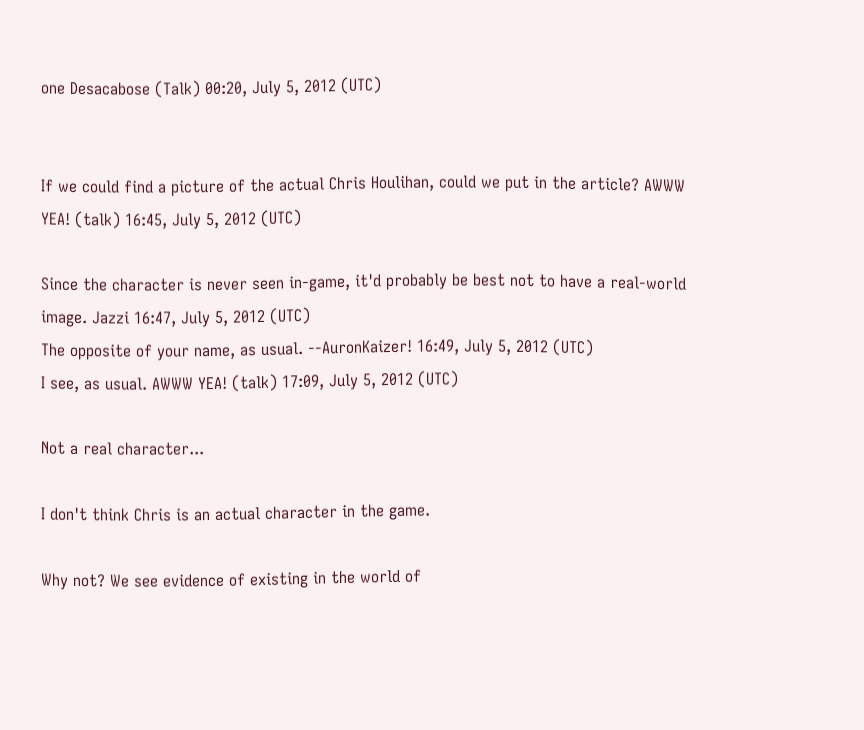one Desacabose (Talk) 00:20, July 5, 2012 (UTC)


If we could find a picture of the actual Chris Houlihan, could we put in the article? AWWW YEA! (talk) 16:45, July 5, 2012 (UTC)

Since the character is never seen in-game, it'd probably be best not to have a real-world image. Jazzi 16:47, July 5, 2012 (UTC)
The opposite of your name, as usual. --AuronKaizer! 16:49, July 5, 2012 (UTC)
I see, as usual. AWWW YEA! (talk) 17:09, July 5, 2012 (UTC)

Not a real character...

I don't think Chris is an actual character in the game.

Why not? We see evidence of existing in the world of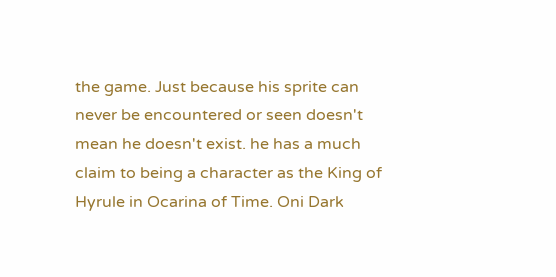the game. Just because his sprite can never be encountered or seen doesn't mean he doesn't exist. he has a much claim to being a character as the King of Hyrule in Ocarina of Time. Oni Dark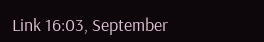Link 16:03, September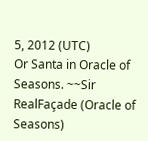5, 2012 (UTC)
Or Santa in Oracle of Seasons. ~~Sir RealFaçade (Oracle of Seasons)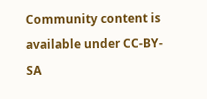Community content is available under CC-BY-SA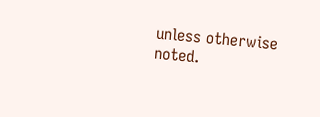unless otherwise noted.